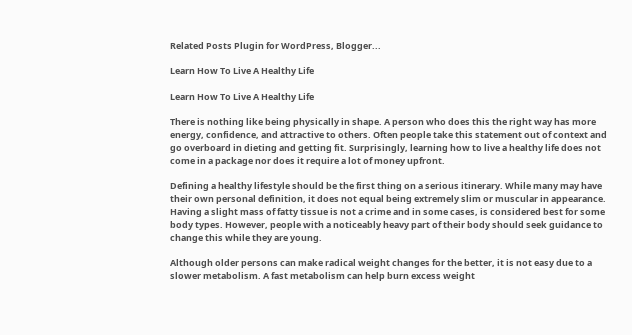Related Posts Plugin for WordPress, Blogger...

Learn How To Live A Healthy Life

Learn How To Live A Healthy Life

There is nothing like being physically in shape. A person who does this the right way has more energy, confidence, and attractive to others. Often people take this statement out of context and go overboard in dieting and getting fit. Surprisingly, learning how to live a healthy life does not come in a package nor does it require a lot of money upfront.

Defining a healthy lifestyle should be the first thing on a serious itinerary. While many may have their own personal definition, it does not equal being extremely slim or muscular in appearance. Having a slight mass of fatty tissue is not a crime and in some cases, is considered best for some body types. However, people with a noticeably heavy part of their body should seek guidance to change this while they are young.

Although older persons can make radical weight changes for the better, it is not easy due to a slower metabolism. A fast metabolism can help burn excess weight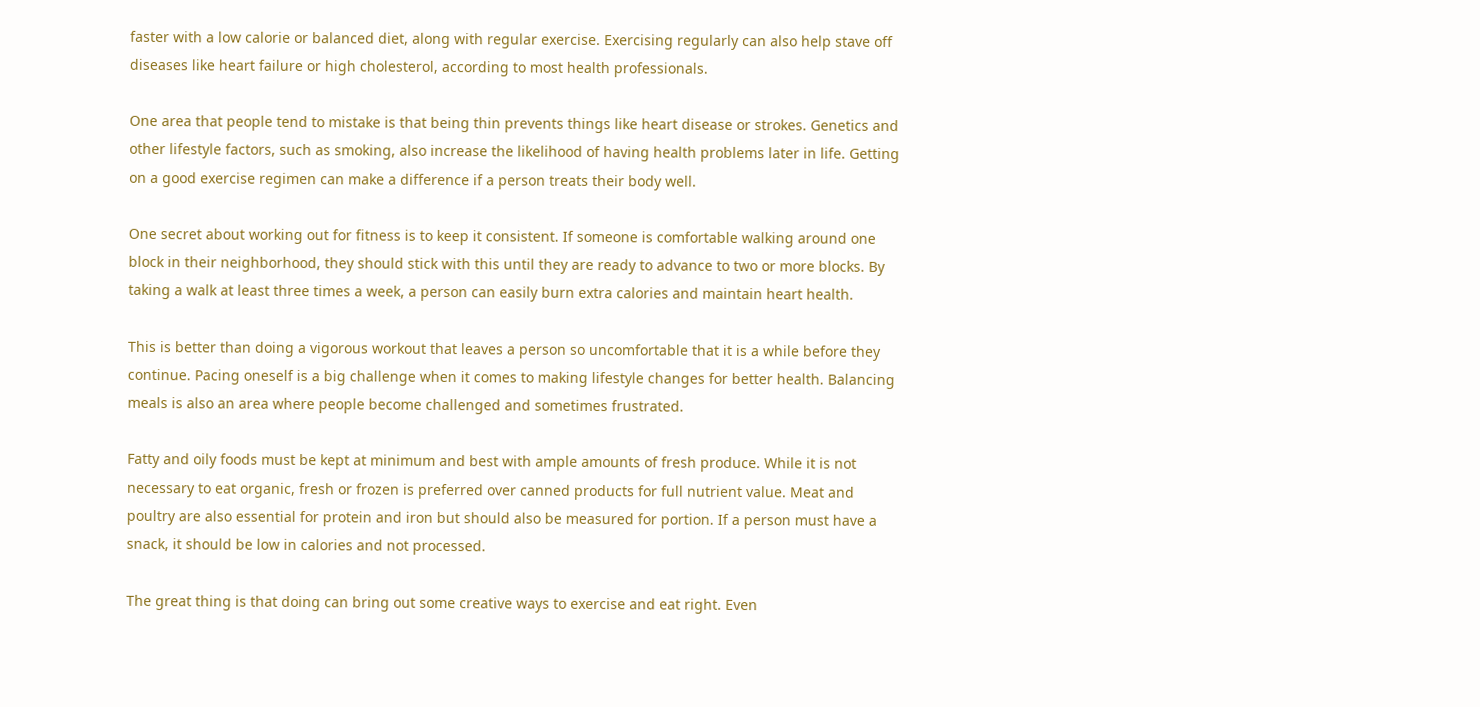faster with a low calorie or balanced diet, along with regular exercise. Exercising regularly can also help stave off diseases like heart failure or high cholesterol, according to most health professionals.

One area that people tend to mistake is that being thin prevents things like heart disease or strokes. Genetics and other lifestyle factors, such as smoking, also increase the likelihood of having health problems later in life. Getting on a good exercise regimen can make a difference if a person treats their body well.

One secret about working out for fitness is to keep it consistent. If someone is comfortable walking around one block in their neighborhood, they should stick with this until they are ready to advance to two or more blocks. By taking a walk at least three times a week, a person can easily burn extra calories and maintain heart health.

This is better than doing a vigorous workout that leaves a person so uncomfortable that it is a while before they continue. Pacing oneself is a big challenge when it comes to making lifestyle changes for better health. Balancing meals is also an area where people become challenged and sometimes frustrated.

Fatty and oily foods must be kept at minimum and best with ample amounts of fresh produce. While it is not necessary to eat organic, fresh or frozen is preferred over canned products for full nutrient value. Meat and poultry are also essential for protein and iron but should also be measured for portion. If a person must have a snack, it should be low in calories and not processed.

The great thing is that doing can bring out some creative ways to exercise and eat right. Even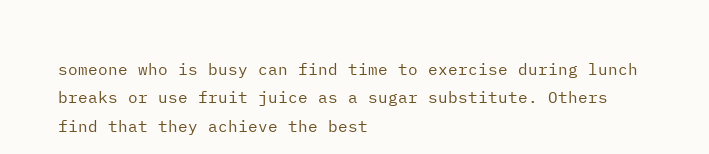someone who is busy can find time to exercise during lunch breaks or use fruit juice as a sugar substitute. Others find that they achieve the best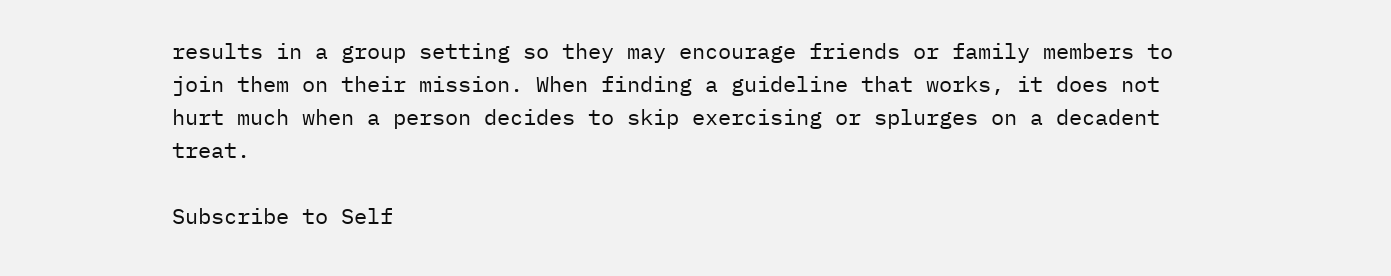results in a group setting so they may encourage friends or family members to join them on their mission. When finding a guideline that works, it does not hurt much when a person decides to skip exercising or splurges on a decadent treat.

Subscribe to Self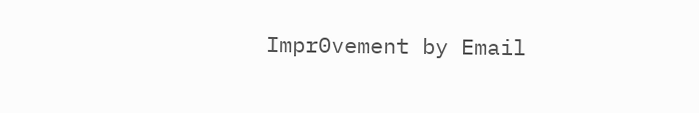Impr0vement by Email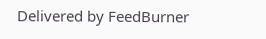Delivered by FeedBurner